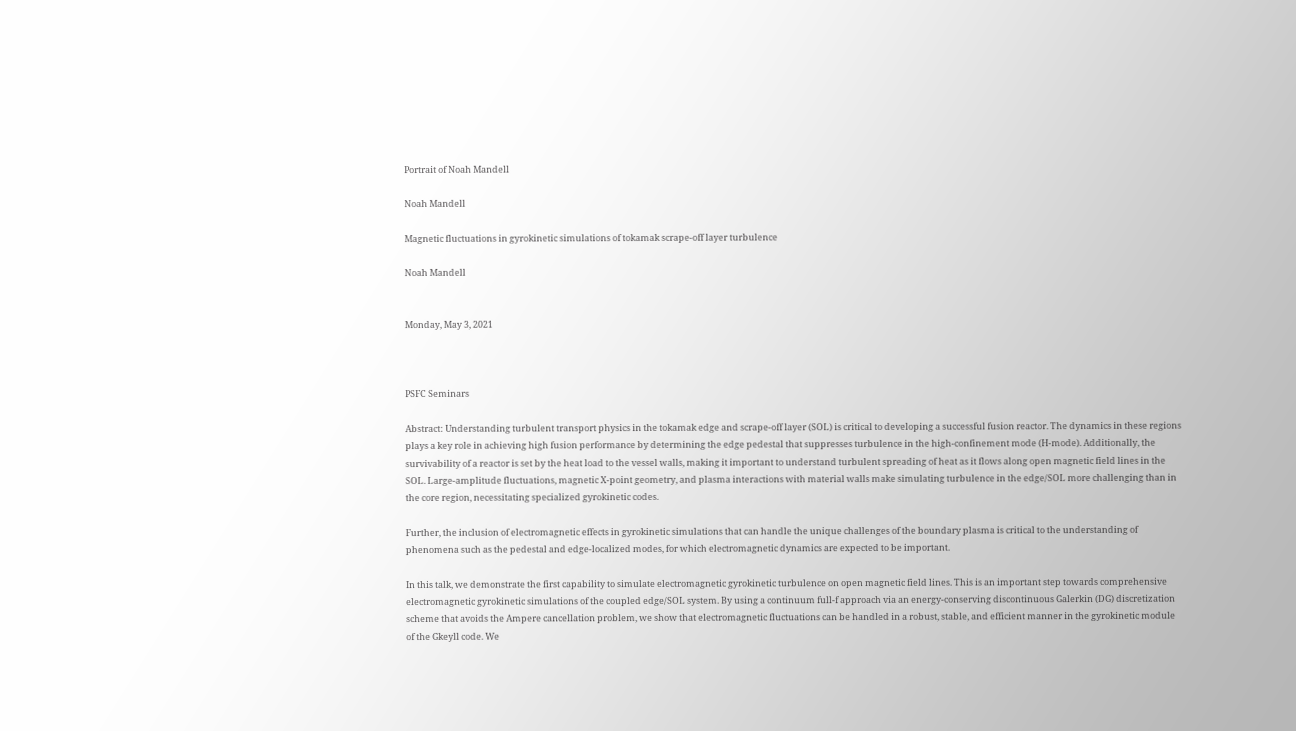Portrait of Noah Mandell

Noah Mandell

Magnetic fluctuations in gyrokinetic simulations of tokamak scrape-off layer turbulence

Noah Mandell


Monday, May 3, 2021



PSFC Seminars

Abstract: Understanding turbulent transport physics in the tokamak edge and scrape-off layer (SOL) is critical to developing a successful fusion reactor. The dynamics in these regions plays a key role in achieving high fusion performance by determining the edge pedestal that suppresses turbulence in the high-confinement mode (H-mode). Additionally, the survivability of a reactor is set by the heat load to the vessel walls, making it important to understand turbulent spreading of heat as it flows along open magnetic field lines in the SOL. Large-amplitude fluctuations, magnetic X-point geometry, and plasma interactions with material walls make simulating turbulence in the edge/SOL more challenging than in the core region, necessitating specialized gyrokinetic codes.

Further, the inclusion of electromagnetic effects in gyrokinetic simulations that can handle the unique challenges of the boundary plasma is critical to the understanding of phenomena such as the pedestal and edge-localized modes, for which electromagnetic dynamics are expected to be important.

In this talk, we demonstrate the first capability to simulate electromagnetic gyrokinetic turbulence on open magnetic field lines. This is an important step towards comprehensive electromagnetic gyrokinetic simulations of the coupled edge/SOL system. By using a continuum full-f approach via an energy-conserving discontinuous Galerkin (DG) discretization scheme that avoids the Ampere cancellation problem, we show that electromagnetic fluctuations can be handled in a robust, stable, and efficient manner in the gyrokinetic module of the Gkeyll code. We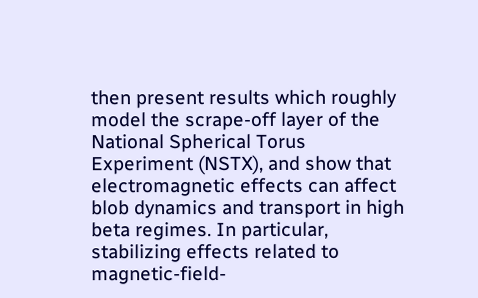then present results which roughly model the scrape-off layer of the National Spherical Torus Experiment (NSTX), and show that electromagnetic effects can affect blob dynamics and transport in high beta regimes. In particular, stabilizing effects related to magnetic-field-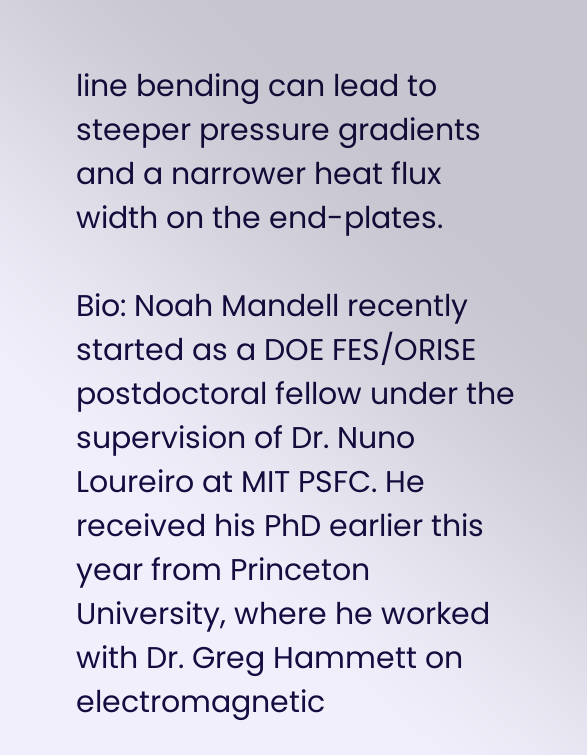line bending can lead to steeper pressure gradients and a narrower heat flux width on the end-plates.

Bio: Noah Mandell recently started as a DOE FES/ORISE postdoctoral fellow under the supervision of Dr. Nuno Loureiro at MIT PSFC. He received his PhD earlier this year from Princeton University, where he worked with Dr. Greg Hammett on electromagnetic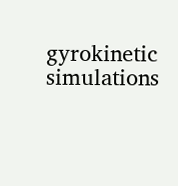gyrokinetic simulations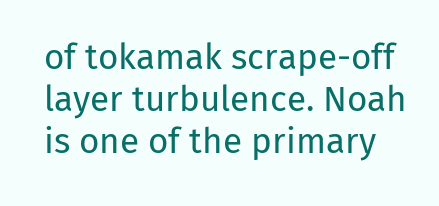of tokamak scrape-off layer turbulence. Noah is one of the primary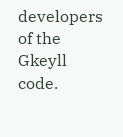developers of the Gkeyll code.